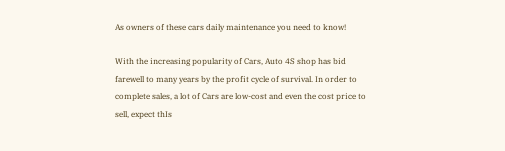As owners of these cars daily maintenance you need to know!

With the increasing popularity of Cars, Auto 4S shop has bid farewell to many years by the profit cycle of survival. In order to complete sales, a lot of Cars are low-cost and even the cost price to sell, expect thIs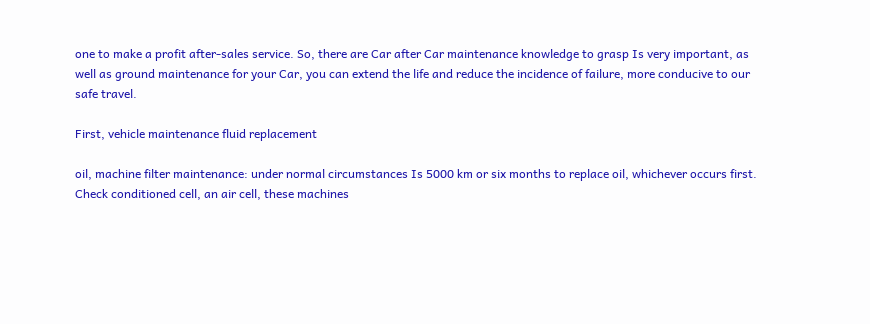one to make a profit after-sales service. So, there are Car after Car maintenance knowledge to grasp Is very important, as well as ground maintenance for your Car, you can extend the life and reduce the incidence of failure, more conducive to our safe travel.

First, vehicle maintenance fluid replacement

oil, machine filter maintenance: under normal circumstances Is 5000 km or six months to replace oil, whichever occurs first. Check conditioned cell, an air cell, these machines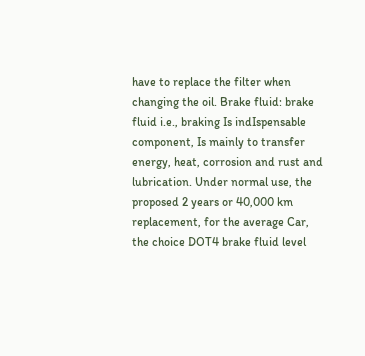have to replace the filter when changing the oil. Brake fluid: brake fluid i.e., braking Is indIspensable component, Is mainly to transfer energy, heat, corrosion and rust and lubrication. Under normal use, the proposed 2 years or 40,000 km replacement, for the average Car, the choice DOT4 brake fluid level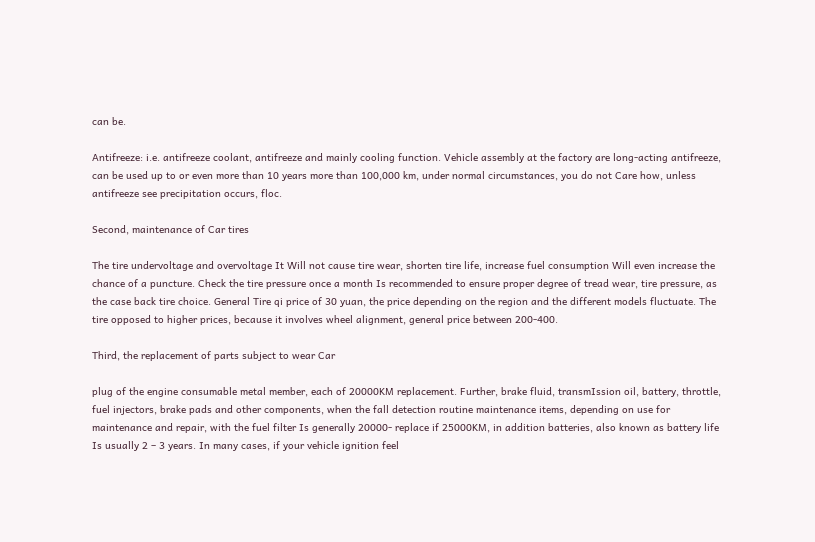can be.

Antifreeze: i.e. antifreeze coolant, antifreeze and mainly cooling function. Vehicle assembly at the factory are long-acting antifreeze, can be used up to or even more than 10 years more than 100,000 km, under normal circumstances, you do not Care how, unless antifreeze see precipitation occurs, floc.

Second, maintenance of Car tires

The tire undervoltage and overvoltage It Will not cause tire wear, shorten tire life, increase fuel consumption Will even increase the chance of a puncture. Check the tire pressure once a month Is recommended to ensure proper degree of tread wear, tire pressure, as the case back tire choice. General Tire qi price of 30 yuan, the price depending on the region and the different models fluctuate. The tire opposed to higher prices, because it involves wheel alignment, general price between 200-400.

Third, the replacement of parts subject to wear Car

plug of the engine consumable metal member, each of 20000KM replacement. Further, brake fluid, transmIssion oil, battery, throttle, fuel injectors, brake pads and other components, when the fall detection routine maintenance items, depending on use for maintenance and repair, with the fuel filter Is generally 20000- replace if 25000KM, in addition batteries, also known as battery life Is usually 2 – 3 years. In many cases, if your vehicle ignition feel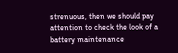strenuous, then we should pay attention to check the look of a battery maintenance